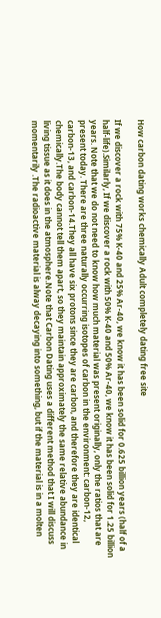How carbon dating works chemically Adult completely dating free site

If we discover a rock with 75% K-40 and 25% Ar-40, we know it has been solid for 0.625 billion years (half of a half-life).Similarly, If we discover a rock with 50% K-40 and 50% Ar-40, we know it has been solid for 1.25 billion years. Note that we do not need to know how much material was present originally, only the ratios that are present today. There are three naturally occurring isotopes of carbon in the environment: carbon-12, carbon-13, and carbon-14.They all have six protons since they are carbon, and therefore they are identical chemically.The body cannot tell them apart, so they maintain approximately the same relative abundance in living tissue as it does in the atmosphere.Note that Carbon Dating uses a different method that I will discuss momentarily .The radioactive material is alway decaying into something, but if the material is in a molten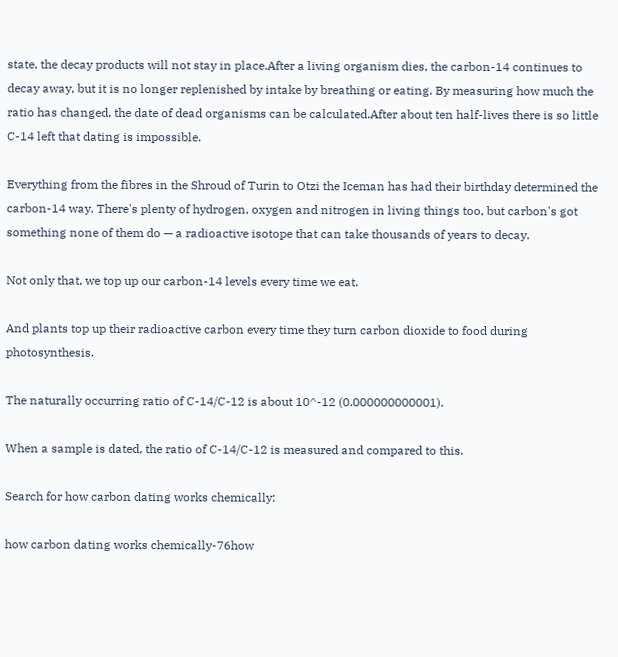state, the decay products will not stay in place.After a living organism dies, the carbon-14 continues to decay away, but it is no longer replenished by intake by breathing or eating. By measuring how much the ratio has changed, the date of dead organisms can be calculated.After about ten half-lives there is so little C-14 left that dating is impossible.

Everything from the fibres in the Shroud of Turin to Otzi the Iceman has had their birthday determined the carbon-14 way. There's plenty of hydrogen, oxygen and nitrogen in living things too, but carbon's got something none of them do — a radioactive isotope that can take thousands of years to decay.

Not only that, we top up our carbon-14 levels every time we eat.

And plants top up their radioactive carbon every time they turn carbon dioxide to food during photosynthesis.

The naturally occurring ratio of C-14/C-12 is about 10^-12 (0.000000000001).

When a sample is dated, the ratio of C-14/C-12 is measured and compared to this.

Search for how carbon dating works chemically:

how carbon dating works chemically-76how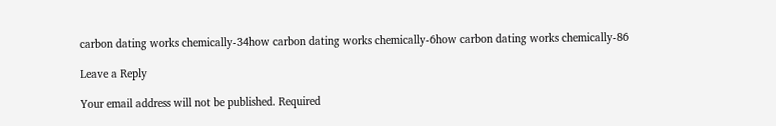carbon dating works chemically-34how carbon dating works chemically-6how carbon dating works chemically-86

Leave a Reply

Your email address will not be published. Required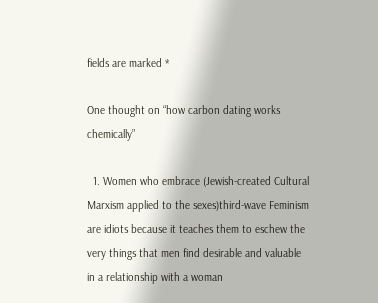fields are marked *

One thought on “how carbon dating works chemically”

  1. Women who embrace (Jewish-created Cultural Marxism applied to the sexes)third-wave Feminism are idiots because it teaches them to eschew the very things that men find desirable and valuable in a relationship with a woman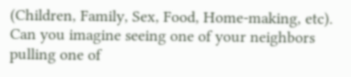(Children, Family, Sex, Food, Home-making, etc). Can you imagine seeing one of your neighbors pulling one of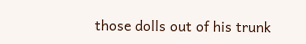those dolls out of his trunk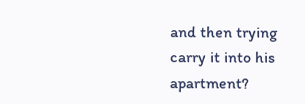and then trying carry it into his apartment?